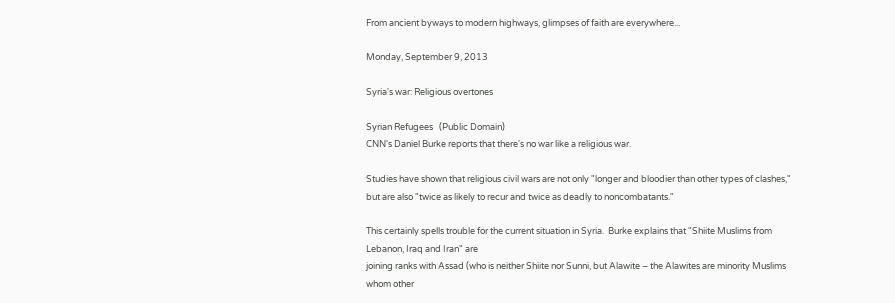From ancient byways to modern highways, glimpses of faith are everywhere...

Monday, September 9, 2013

Syria's war: Religious overtones

Syrian Refugees   (Public Domain)
CNN's Daniel Burke reports that there's no war like a religious war.

Studies have shown that religious civil wars are not only "longer and bloodier than other types of clashes," but are also "twice as likely to recur and twice as deadly to noncombatants."

This certainly spells trouble for the current situation in Syria.  Burke explains that "Shiite Muslims from Lebanon, Iraq and Iran" are
joining ranks with Assad (who is neither Shiite nor Sunni, but Alawite – the Alawites are minority Muslims whom other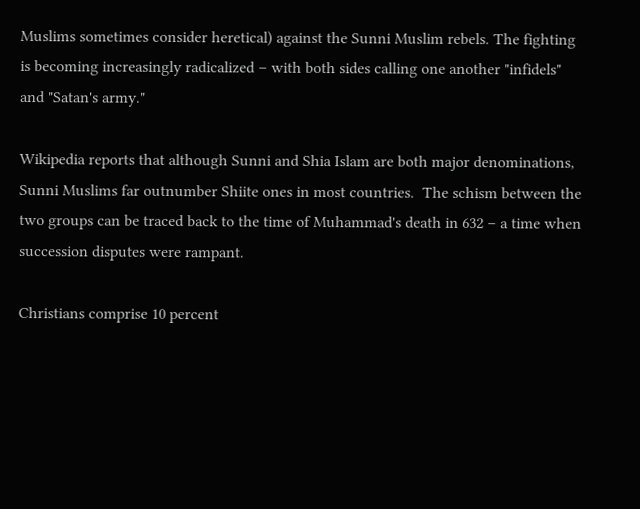Muslims sometimes consider heretical) against the Sunni Muslim rebels. The fighting is becoming increasingly radicalized – with both sides calling one another "infidels" and "Satan's army."

Wikipedia reports that although Sunni and Shia Islam are both major denominations, Sunni Muslims far outnumber Shiite ones in most countries.  The schism between the two groups can be traced back to the time of Muhammad's death in 632 – a time when succession disputes were rampant.

Christians comprise 10 percent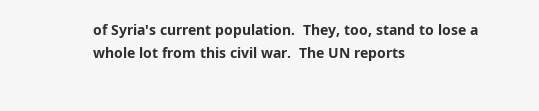of Syria's current population.  They, too, stand to lose a whole lot from this civil war.  The UN reports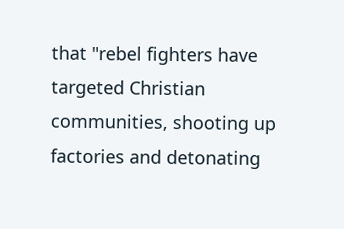that "rebel fighters have targeted Christian communities, shooting up factories and detonating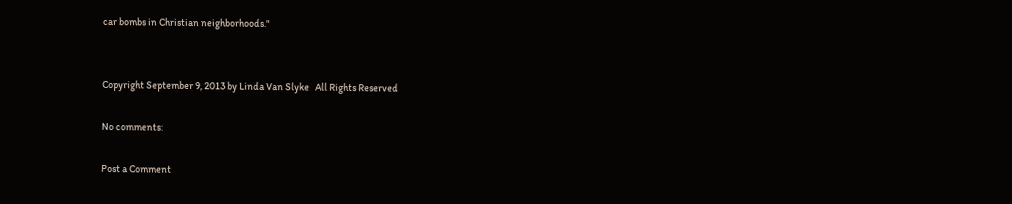car bombs in Christian neighborhoods."


Copyright September 9, 2013 by Linda Van Slyke   All Rights Reserved

No comments:

Post a Comment